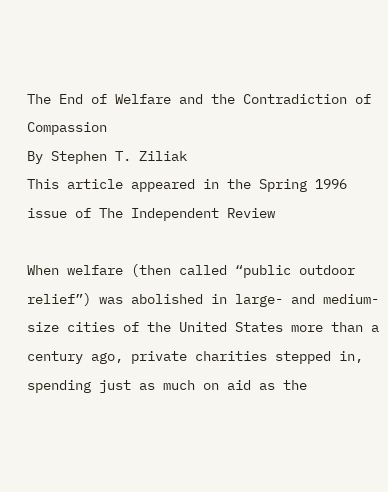The End of Welfare and the Contradiction of Compassion
By Stephen T. Ziliak
This article appeared in the Spring 1996 issue of The Independent Review

When welfare (then called “public outdoor relief”) was abolished in large- and medium-size cities of the United States more than a century ago, private charities stepped in, spending just as much on aid as the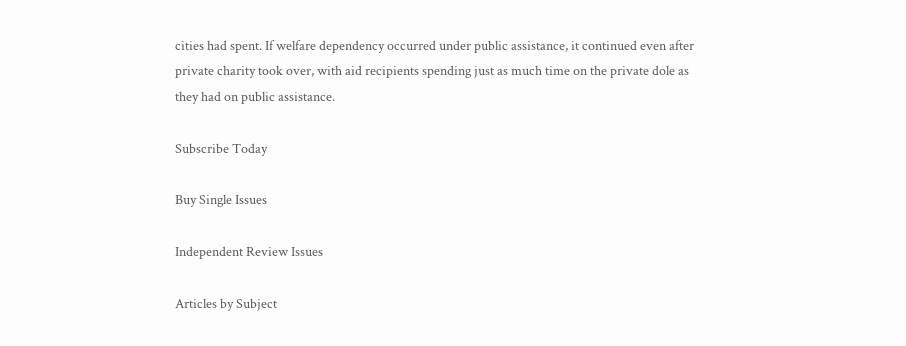cities had spent. If welfare dependency occurred under public assistance, it continued even after private charity took over, with aid recipients spending just as much time on the private dole as they had on public assistance.

Subscribe Today

Buy Single Issues

Independent Review Issues

Articles by Subject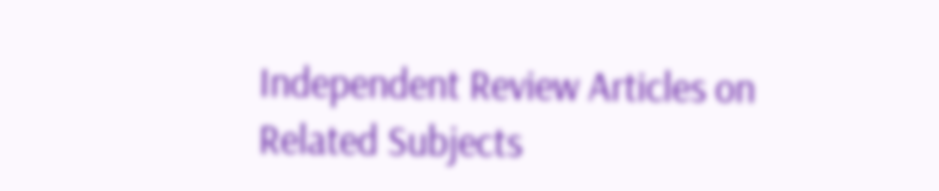Independent Review Articles on Related Subjects